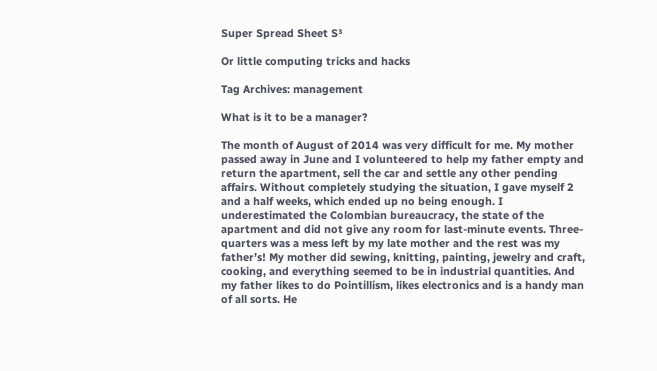Super Spread Sheet S³

Or little computing tricks and hacks

Tag Archives: management

What is it to be a manager?

The month of August of 2014 was very difficult for me. My mother passed away in June and I volunteered to help my father empty and return the apartment, sell the car and settle any other pending affairs. Without completely studying the situation, I gave myself 2 and a half weeks, which ended up no being enough. I underestimated the Colombian bureaucracy, the state of the apartment and did not give any room for last-minute events. Three-quarters was a mess left by my late mother and the rest was my father’s! My mother did sewing, knitting, painting, jewelry and craft, cooking, and everything seemed to be in industrial quantities. And my father likes to do Pointillism, likes electronics and is a handy man of all sorts. He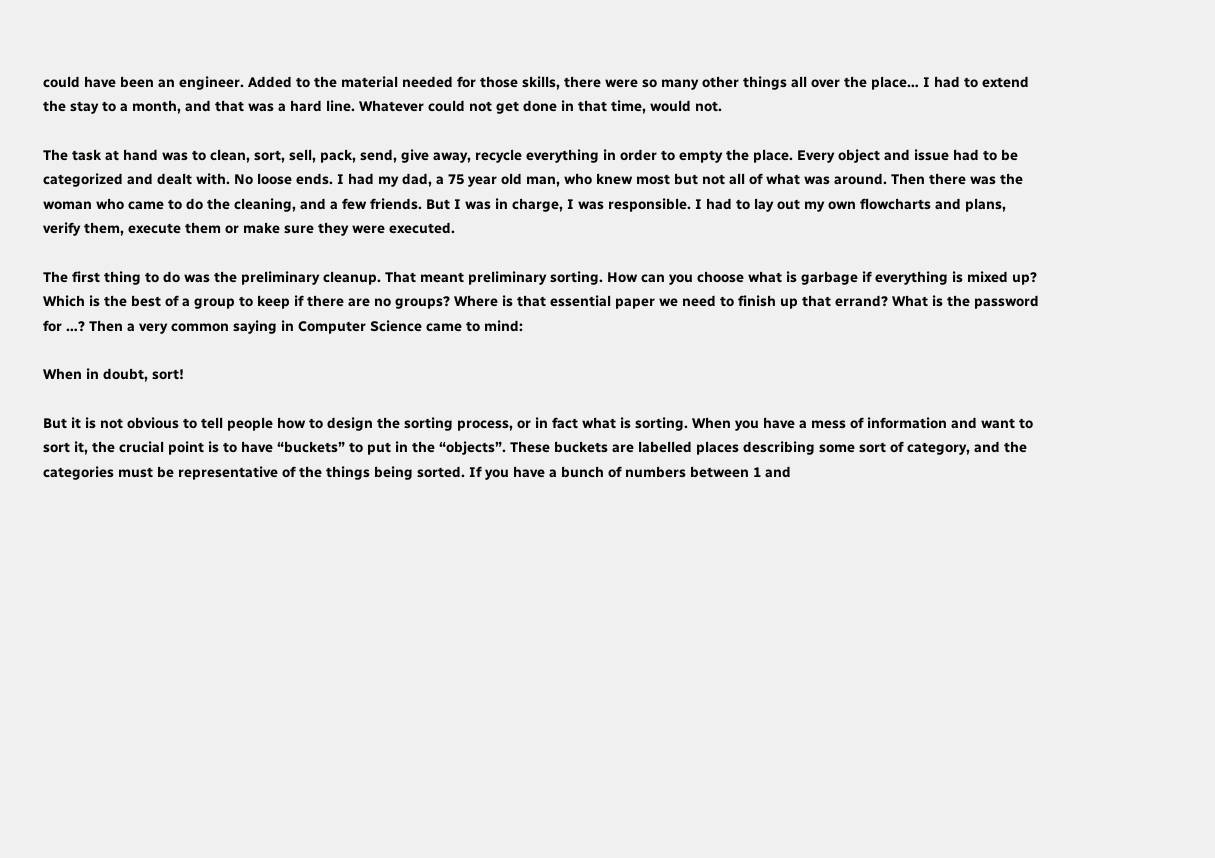could have been an engineer. Added to the material needed for those skills, there were so many other things all over the place… I had to extend the stay to a month, and that was a hard line. Whatever could not get done in that time, would not.

The task at hand was to clean, sort, sell, pack, send, give away, recycle everything in order to empty the place. Every object and issue had to be categorized and dealt with. No loose ends. I had my dad, a 75 year old man, who knew most but not all of what was around. Then there was the woman who came to do the cleaning, and a few friends. But I was in charge, I was responsible. I had to lay out my own flowcharts and plans, verify them, execute them or make sure they were executed.

The first thing to do was the preliminary cleanup. That meant preliminary sorting. How can you choose what is garbage if everything is mixed up? Which is the best of a group to keep if there are no groups? Where is that essential paper we need to finish up that errand? What is the password for …? Then a very common saying in Computer Science came to mind:

When in doubt, sort!

But it is not obvious to tell people how to design the sorting process, or in fact what is sorting. When you have a mess of information and want to sort it, the crucial point is to have “buckets” to put in the “objects”. These buckets are labelled places describing some sort of category, and the categories must be representative of the things being sorted. If you have a bunch of numbers between 1 and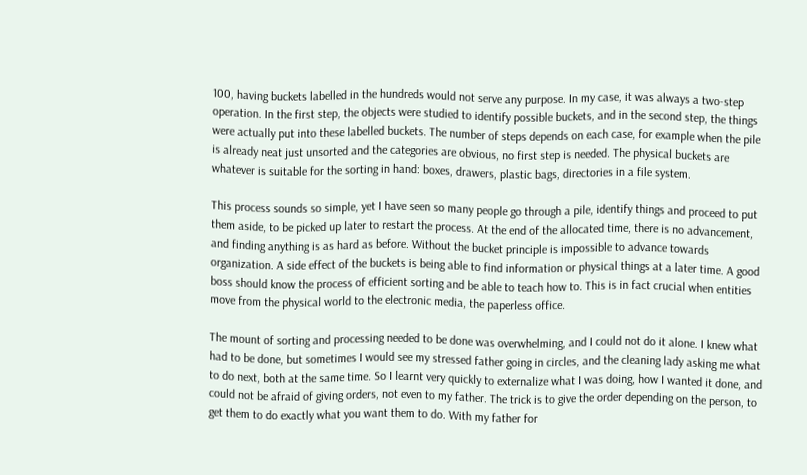100, having buckets labelled in the hundreds would not serve any purpose. In my case, it was always a two-step operation. In the first step, the objects were studied to identify possible buckets, and in the second step, the things were actually put into these labelled buckets. The number of steps depends on each case, for example when the pile is already neat just unsorted and the categories are obvious, no first step is needed. The physical buckets are whatever is suitable for the sorting in hand: boxes, drawers, plastic bags, directories in a file system.

This process sounds so simple, yet I have seen so many people go through a pile, identify things and proceed to put them aside, to be picked up later to restart the process. At the end of the allocated time, there is no advancement, and finding anything is as hard as before. Without the bucket principle is impossible to advance towards organization. A side effect of the buckets is being able to find information or physical things at a later time. A good boss should know the process of efficient sorting and be able to teach how to. This is in fact crucial when entities move from the physical world to the electronic media, the paperless office.

The mount of sorting and processing needed to be done was overwhelming, and I could not do it alone. I knew what had to be done, but sometimes I would see my stressed father going in circles, and the cleaning lady asking me what to do next, both at the same time. So I learnt very quickly to externalize what I was doing, how I wanted it done, and could not be afraid of giving orders, not even to my father. The trick is to give the order depending on the person, to get them to do exactly what you want them to do. With my father for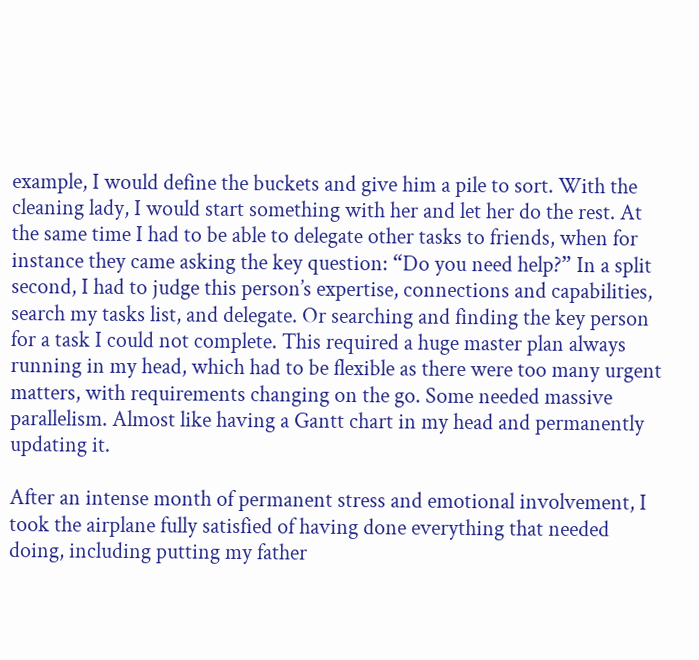example, I would define the buckets and give him a pile to sort. With the cleaning lady, I would start something with her and let her do the rest. At the same time I had to be able to delegate other tasks to friends, when for instance they came asking the key question: “Do you need help?” In a split second, I had to judge this person’s expertise, connections and capabilities, search my tasks list, and delegate. Or searching and finding the key person for a task I could not complete. This required a huge master plan always running in my head, which had to be flexible as there were too many urgent matters, with requirements changing on the go. Some needed massive parallelism. Almost like having a Gantt chart in my head and permanently updating it.

After an intense month of permanent stress and emotional involvement, I took the airplane fully satisfied of having done everything that needed doing, including putting my father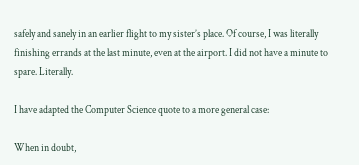safely and sanely in an earlier flight to my sister’s place. Of course, I was literally finishing errands at the last minute, even at the airport. I did not have a minute to spare. Literally.

I have adapted the Computer Science quote to a more general case:

When in doubt,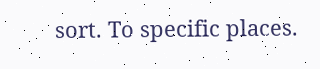sort. To specific places.